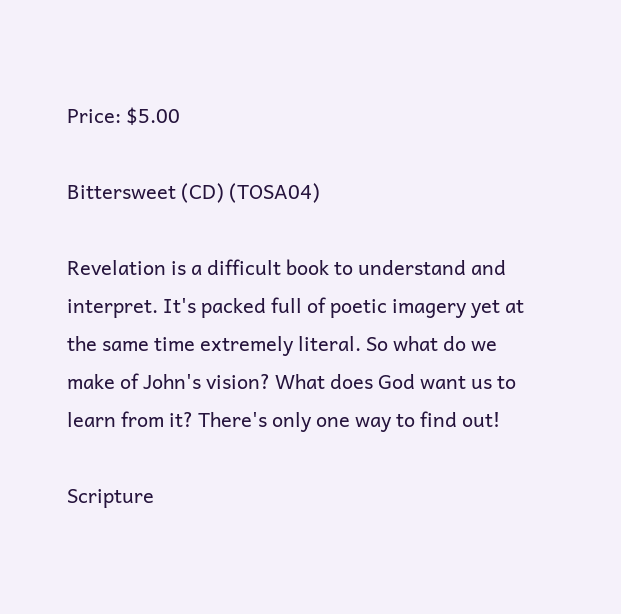Price: $5.00

Bittersweet (CD) (TOSA04)

Revelation is a difficult book to understand and interpret. It's packed full of poetic imagery yet at the same time extremely literal. So what do we make of John's vision? What does God want us to learn from it? There's only one way to find out!

Scripture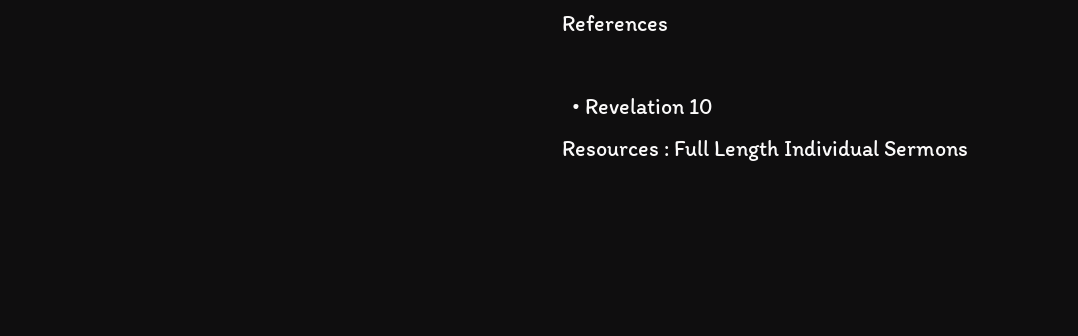References

  • Revelation 10
Resources : Full Length Individual Sermons